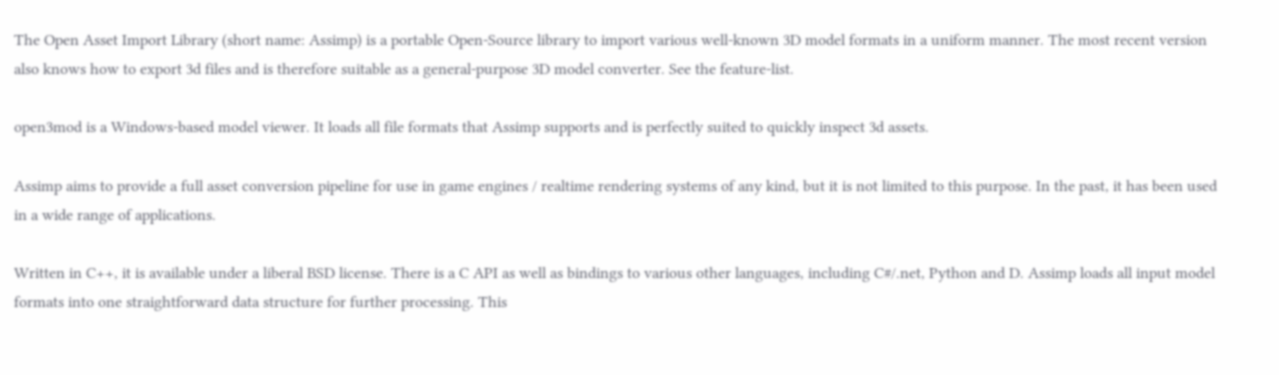The Open Asset Import Library (short name: Assimp) is a portable Open-Source library to import various well-known 3D model formats in a uniform manner. The most recent version also knows how to export 3d files and is therefore suitable as a general-purpose 3D model converter. See the feature-list.

open3mod is a Windows-based model viewer. It loads all file formats that Assimp supports and is perfectly suited to quickly inspect 3d assets.

Assimp aims to provide a full asset conversion pipeline for use in game engines / realtime rendering systems of any kind, but it is not limited to this purpose. In the past, it has been used in a wide range of applications.

Written in C++, it is available under a liberal BSD license. There is a C API as well as bindings to various other languages, including C#/.net, Python and D. Assimp loads all input model formats into one straightforward data structure for further processing. This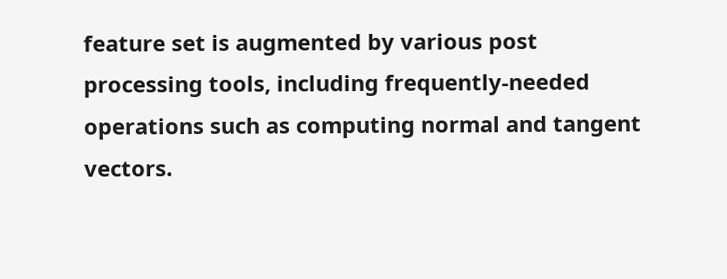feature set is augmented by various post processing tools, including frequently-needed operations such as computing normal and tangent vectors.